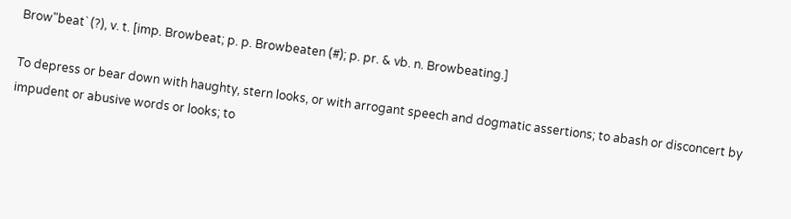Brow"beat` (?), v. t. [imp. Browbeat; p. p. Browbeaten (#); p. pr. & vb. n. Browbeating.]

To depress or bear down with haughty, stern looks, or with arrogant speech and dogmatic assertions; to abash or disconcert by impudent or abusive words or looks; to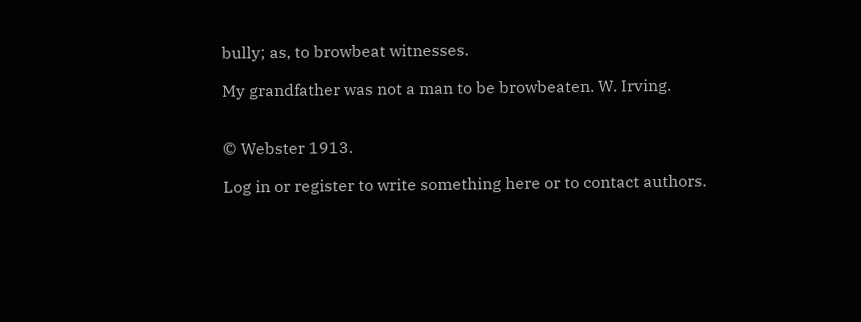bully; as, to browbeat witnesses.

My grandfather was not a man to be browbeaten. W. Irving.


© Webster 1913.

Log in or register to write something here or to contact authors.